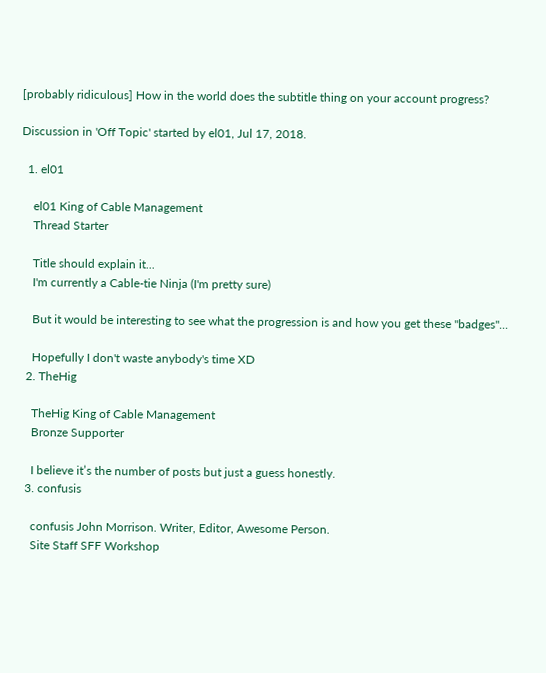[probably ridiculous] How in the world does the subtitle thing on your account progress?

Discussion in 'Off Topic' started by el01, Jul 17, 2018.

  1. el01

    el01 King of Cable Management
    Thread Starter

    Title should explain it...
    I'm currently a Cable-tie Ninja (I'm pretty sure)

    But it would be interesting to see what the progression is and how you get these "badges"...

    Hopefully I don't waste anybody's time XD
  2. TheHig

    TheHig King of Cable Management
    Bronze Supporter

    I believe it’s the number of posts but just a guess honestly.
  3. confusis

    confusis John Morrison. Writer, Editor, Awesome Person.
    Site Staff SFF Workshop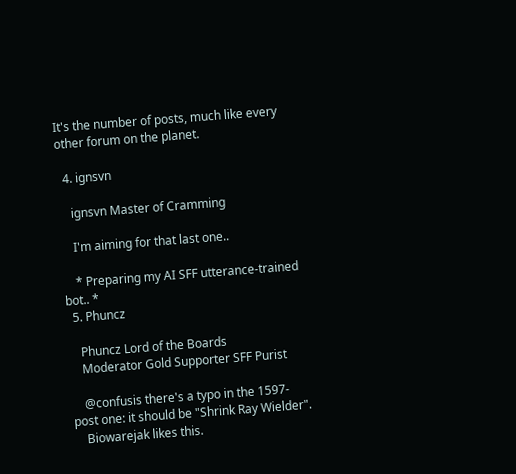It's the number of posts, much like every other forum on the planet.

  4. ignsvn

    ignsvn Master of Cramming

    I'm aiming for that last one..

    * Preparing my AI SFF utterance-trained bot.. *
  5. Phuncz

    Phuncz Lord of the Boards
    Moderator Gold Supporter SFF Purist

    @confusis there's a typo in the 1597-post one: it should be "Shrink Ray Wielder".
    Biowarejak likes this.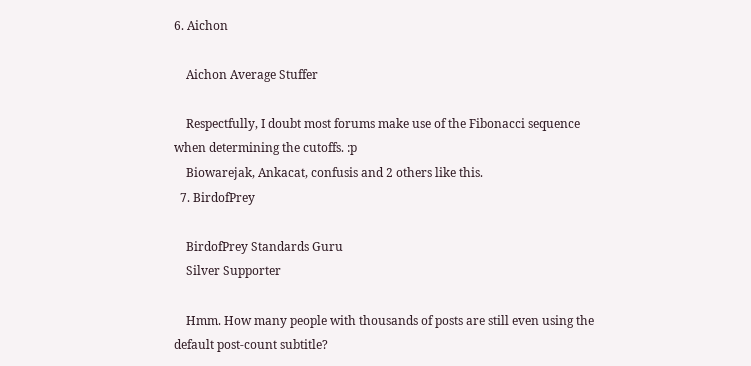6. Aichon

    Aichon Average Stuffer

    Respectfully, I doubt most forums make use of the Fibonacci sequence when determining the cutoffs. :p
    Biowarejak, Ankacat, confusis and 2 others like this.
  7. BirdofPrey

    BirdofPrey Standards Guru
    Silver Supporter

    Hmm. How many people with thousands of posts are still even using the default post-count subtitle?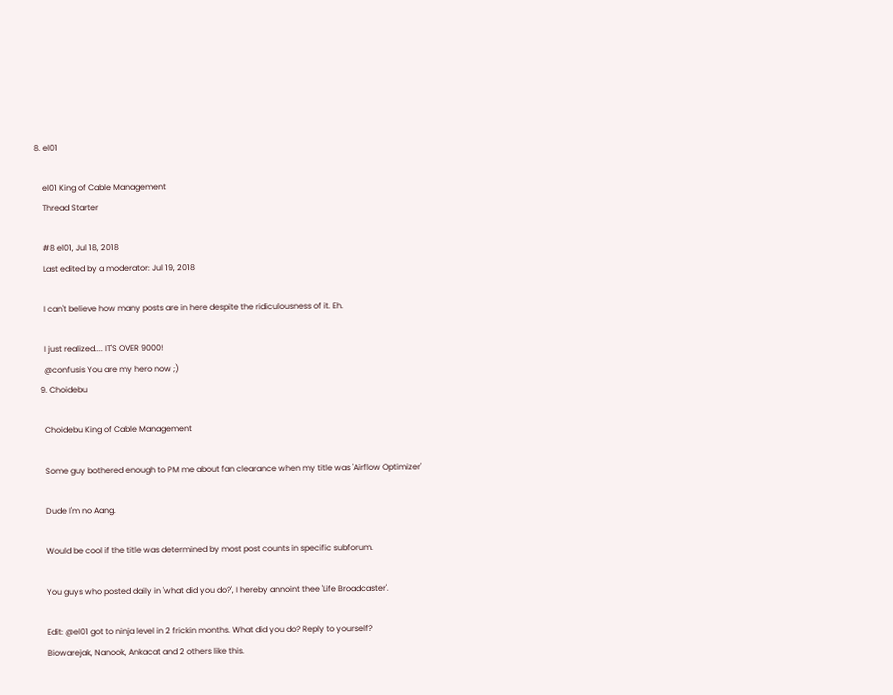8. el01

    el01 King of Cable Management
    Thread Starter

    #8 el01, Jul 18, 2018
    Last edited by a moderator: Jul 19, 2018

    I can't believe how many posts are in here despite the ridiculousness of it. Eh.

    I just realized.... IT'S OVER 9000!
    @confusis You are my hero now ;)
  9. Choidebu

    Choidebu King of Cable Management

    Some guy bothered enough to PM me about fan clearance when my title was 'Airflow Optimizer'

    Dude I'm no Aang.

    Would be cool if the title was determined by most post counts in specific subforum.

    You guys who posted daily in 'what did you do?', I hereby annoint thee 'Life Broadcaster'.

    Edit: @el01 got to ninja level in 2 frickin months. What did you do? Reply to yourself?
    Biowarejak, Nanook, Ankacat and 2 others like this.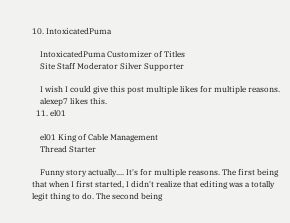10. IntoxicatedPuma

    IntoxicatedPuma Customizer of Titles
    Site Staff Moderator Silver Supporter

    I wish I could give this post multiple likes for multiple reasons.
    alexep7 likes this.
  11. el01

    el01 King of Cable Management
    Thread Starter

    Funny story actually.... It's for multiple reasons. The first being that when I first started, I didn't realize that editing was a totally legit thing to do. The second being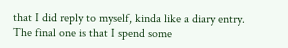that I did reply to myself, kinda like a diary entry. The final one is that I spend some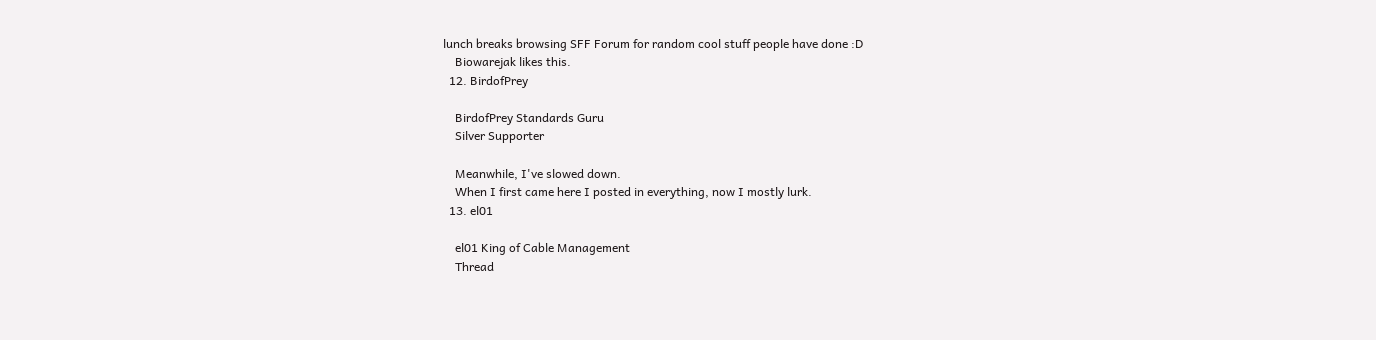lunch breaks browsing SFF Forum for random cool stuff people have done :D
    Biowarejak likes this.
  12. BirdofPrey

    BirdofPrey Standards Guru
    Silver Supporter

    Meanwhile, I've slowed down.
    When I first came here I posted in everything, now I mostly lurk.
  13. el01

    el01 King of Cable Management
    Thread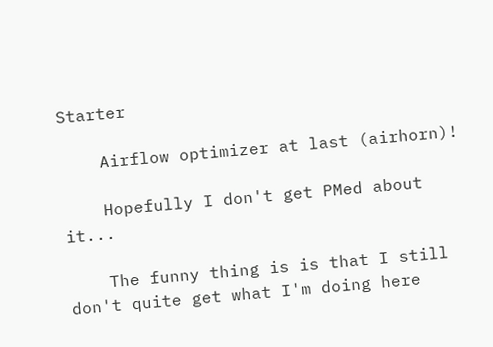Starter

    Airflow optimizer at last (airhorn)!

    Hopefully I don't get PMed about it...

    The funny thing is is that I still don't quite get what I'm doing here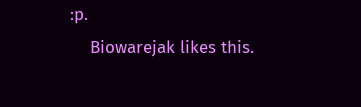:p.
    Biowarejak likes this.